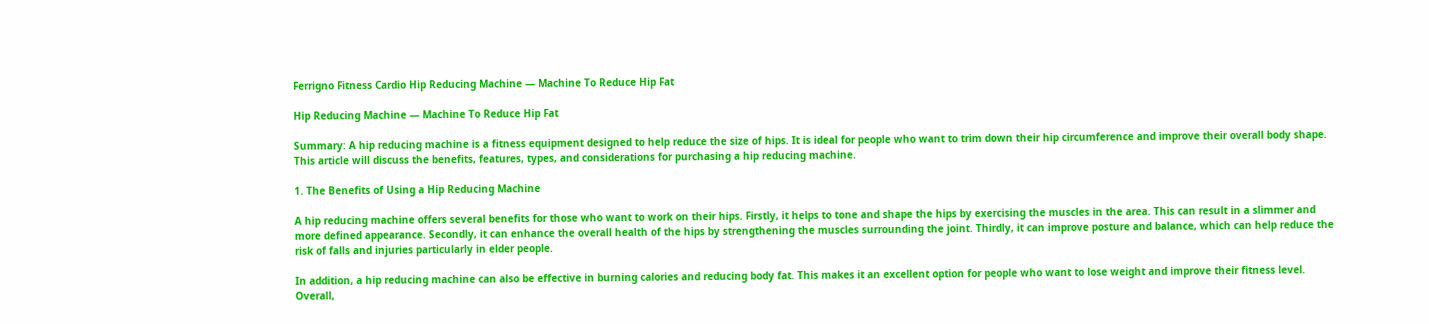Ferrigno Fitness Cardio Hip Reducing Machine — Machine To Reduce Hip Fat

Hip Reducing Machine — Machine To Reduce Hip Fat

Summary: A hip reducing machine is a fitness equipment designed to help reduce the size of hips. It is ideal for people who want to trim down their hip circumference and improve their overall body shape. This article will discuss the benefits, features, types, and considerations for purchasing a hip reducing machine.

1. The Benefits of Using a Hip Reducing Machine

A hip reducing machine offers several benefits for those who want to work on their hips. Firstly, it helps to tone and shape the hips by exercising the muscles in the area. This can result in a slimmer and more defined appearance. Secondly, it can enhance the overall health of the hips by strengthening the muscles surrounding the joint. Thirdly, it can improve posture and balance, which can help reduce the risk of falls and injuries particularly in elder people.

In addition, a hip reducing machine can also be effective in burning calories and reducing body fat. This makes it an excellent option for people who want to lose weight and improve their fitness level. Overall,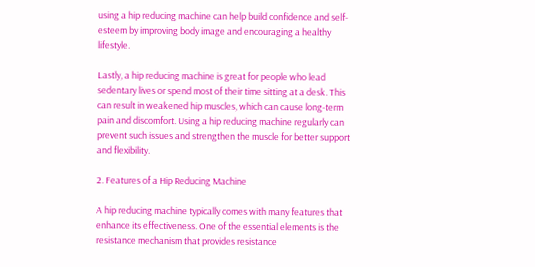using a hip reducing machine can help build confidence and self-esteem by improving body image and encouraging a healthy lifestyle.

Lastly, a hip reducing machine is great for people who lead sedentary lives or spend most of their time sitting at a desk. This can result in weakened hip muscles, which can cause long-term pain and discomfort. Using a hip reducing machine regularly can prevent such issues and strengthen the muscle for better support and flexibility.

2. Features of a Hip Reducing Machine

A hip reducing machine typically comes with many features that enhance its effectiveness. One of the essential elements is the resistance mechanism that provides resistance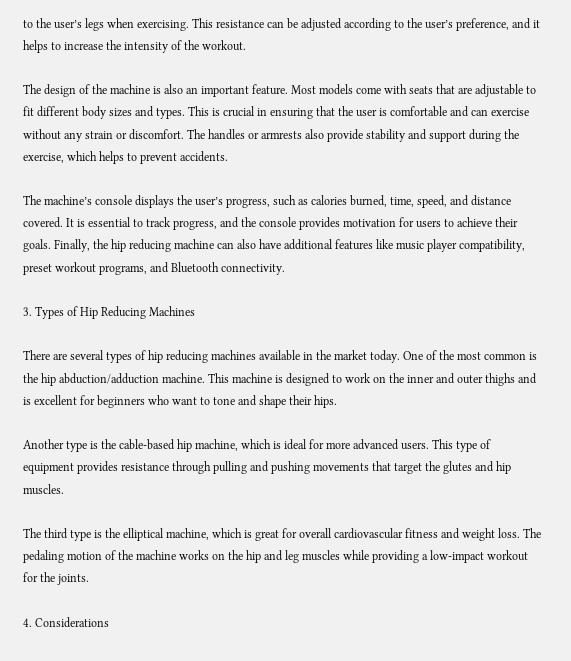to the user’s legs when exercising. This resistance can be adjusted according to the user’s preference, and it helps to increase the intensity of the workout.

The design of the machine is also an important feature. Most models come with seats that are adjustable to fit different body sizes and types. This is crucial in ensuring that the user is comfortable and can exercise without any strain or discomfort. The handles or armrests also provide stability and support during the exercise, which helps to prevent accidents.

The machine’s console displays the user’s progress, such as calories burned, time, speed, and distance covered. It is essential to track progress, and the console provides motivation for users to achieve their goals. Finally, the hip reducing machine can also have additional features like music player compatibility, preset workout programs, and Bluetooth connectivity.

3. Types of Hip Reducing Machines

There are several types of hip reducing machines available in the market today. One of the most common is the hip abduction/adduction machine. This machine is designed to work on the inner and outer thighs and is excellent for beginners who want to tone and shape their hips.

Another type is the cable-based hip machine, which is ideal for more advanced users. This type of equipment provides resistance through pulling and pushing movements that target the glutes and hip muscles.

The third type is the elliptical machine, which is great for overall cardiovascular fitness and weight loss. The pedaling motion of the machine works on the hip and leg muscles while providing a low-impact workout for the joints.

4. Considerations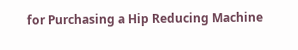for Purchasing a Hip Reducing Machine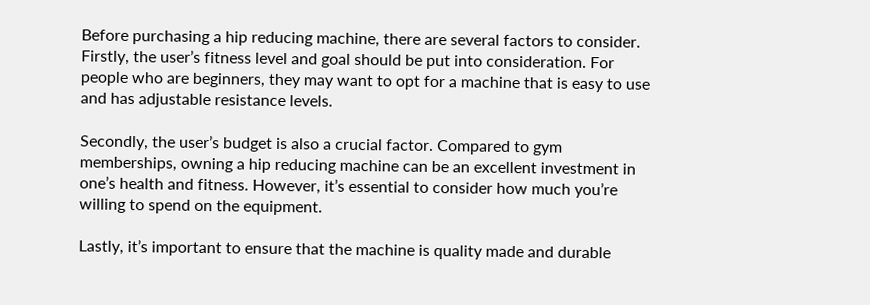Before purchasing a hip reducing machine, there are several factors to consider. Firstly, the user’s fitness level and goal should be put into consideration. For people who are beginners, they may want to opt for a machine that is easy to use and has adjustable resistance levels.

Secondly, the user’s budget is also a crucial factor. Compared to gym memberships, owning a hip reducing machine can be an excellent investment in one’s health and fitness. However, it’s essential to consider how much you’re willing to spend on the equipment.

Lastly, it’s important to ensure that the machine is quality made and durable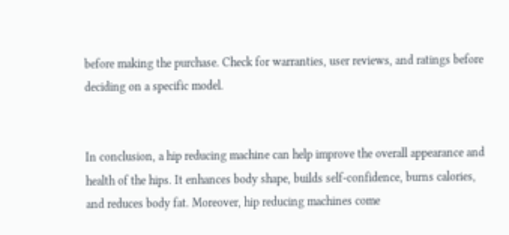before making the purchase. Check for warranties, user reviews, and ratings before deciding on a specific model.


In conclusion, a hip reducing machine can help improve the overall appearance and health of the hips. It enhances body shape, builds self-confidence, burns calories, and reduces body fat. Moreover, hip reducing machines come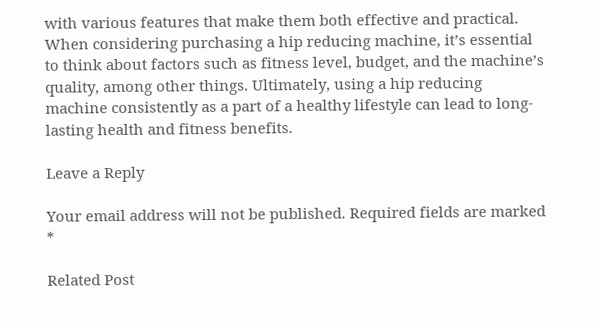with various features that make them both effective and practical. When considering purchasing a hip reducing machine, it’s essential to think about factors such as fitness level, budget, and the machine’s quality, among other things. Ultimately, using a hip reducing machine consistently as a part of a healthy lifestyle can lead to long-lasting health and fitness benefits.

Leave a Reply

Your email address will not be published. Required fields are marked *

Related Post